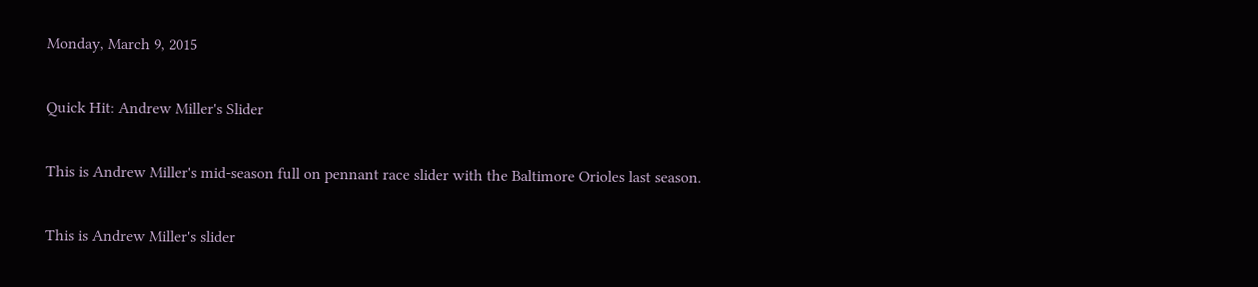Monday, March 9, 2015

Quick Hit: Andrew Miller's Slider

This is Andrew Miller's mid-season full on pennant race slider with the Baltimore Orioles last season.

This is Andrew Miller's slider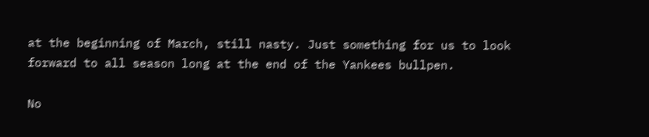at the beginning of March, still nasty. Just something for us to look forward to all season long at the end of the Yankees bullpen.

No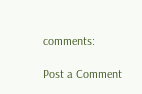comments:

Post a Comment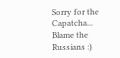Sorry for the Capatcha... Blame the Russians :)